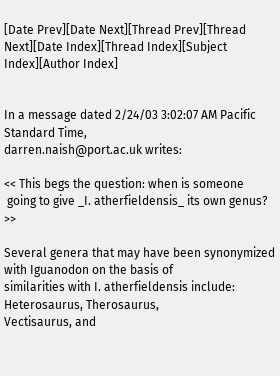[Date Prev][Date Next][Thread Prev][Thread Next][Date Index][Thread Index][Subject Index][Author Index]


In a message dated 2/24/03 3:02:07 AM Pacific Standard Time,
darren.naish@port.ac.uk writes:

<< This begs the question: when is someone
 going to give _I. atherfieldensis_ its own genus? >>

Several genera that may have been synonymized with Iguanodon on the basis of
similarities with I. atherfieldensis include: Heterosaurus, Therosaurus,
Vectisaurus, and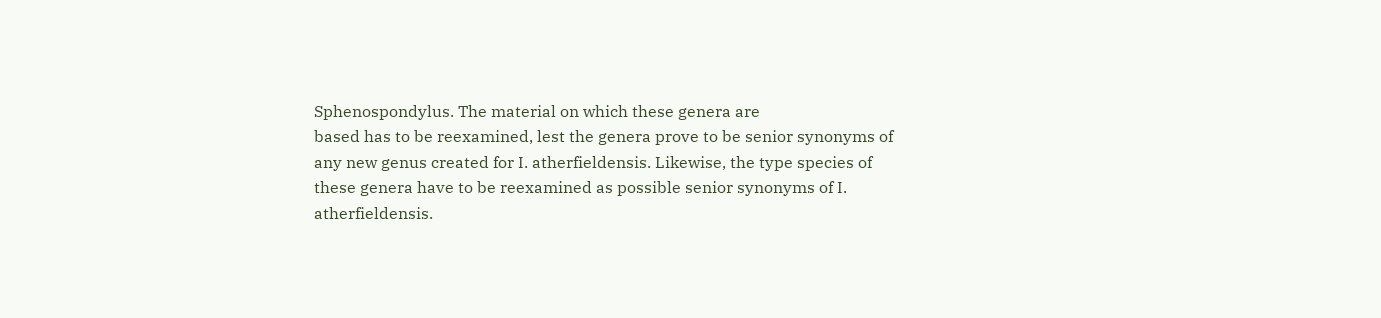Sphenospondylus. The material on which these genera are
based has to be reexamined, lest the genera prove to be senior synonyms of
any new genus created for I. atherfieldensis. Likewise, the type species of
these genera have to be reexamined as possible senior synonyms of I.
atherfieldensis.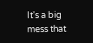It's a big mess that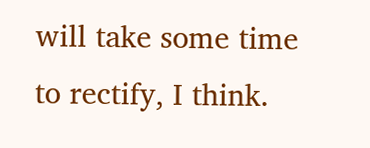will take some time to rectify, I think.